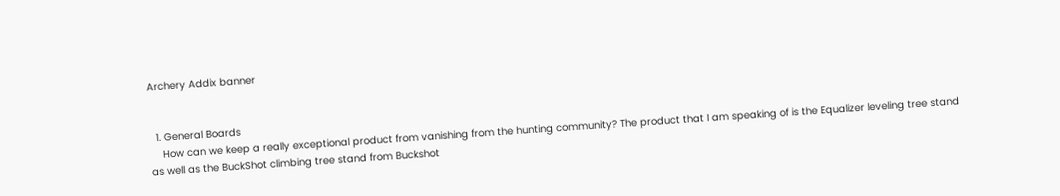Archery Addix banner


  1. General Boards
    How can we keep a really exceptional product from vanishing from the hunting community? The product that I am speaking of is the Equalizer leveling tree stand as well as the BuckShot climbing tree stand from Buckshot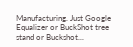Manufacturing. Just Google Equalizer or BuckShot tree stand or Buckshot...